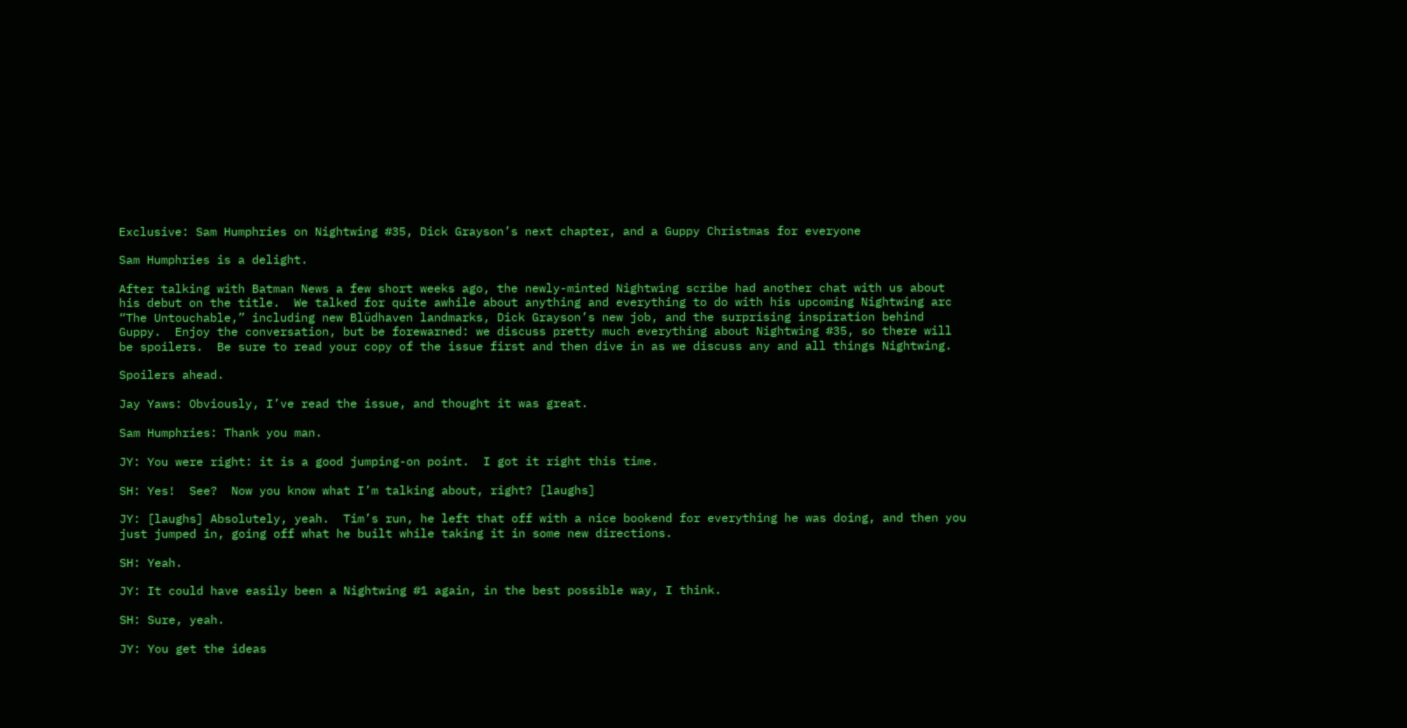Exclusive: Sam Humphries on Nightwing #35, Dick Grayson’s next chapter, and a Guppy Christmas for everyone

Sam Humphries is a delight.

After talking with Batman News a few short weeks ago, the newly-minted Nightwing scribe had another chat with us about his debut on the title.  We talked for quite awhile about anything and everything to do with his upcoming Nightwing arc “The Untouchable,” including new Blüdhaven landmarks, Dick Grayson’s new job, and the surprising inspiration behind Guppy.  Enjoy the conversation, but be forewarned: we discuss pretty much everything about Nightwing #35, so there will be spoilers.  Be sure to read your copy of the issue first and then dive in as we discuss any and all things Nightwing.

Spoilers ahead.

Jay Yaws: Obviously, I’ve read the issue, and thought it was great.

Sam Humphries: Thank you man.

JY: You were right: it is a good jumping-on point.  I got it right this time.

SH: Yes!  See?  Now you know what I’m talking about, right? [laughs]

JY: [laughs] Absolutely, yeah.  Tim’s run, he left that off with a nice bookend for everything he was doing, and then you just jumped in, going off what he built while taking it in some new directions.

SH: Yeah.

JY: It could have easily been a Nightwing #1 again, in the best possible way, I think.

SH: Sure, yeah.

JY: You get the ideas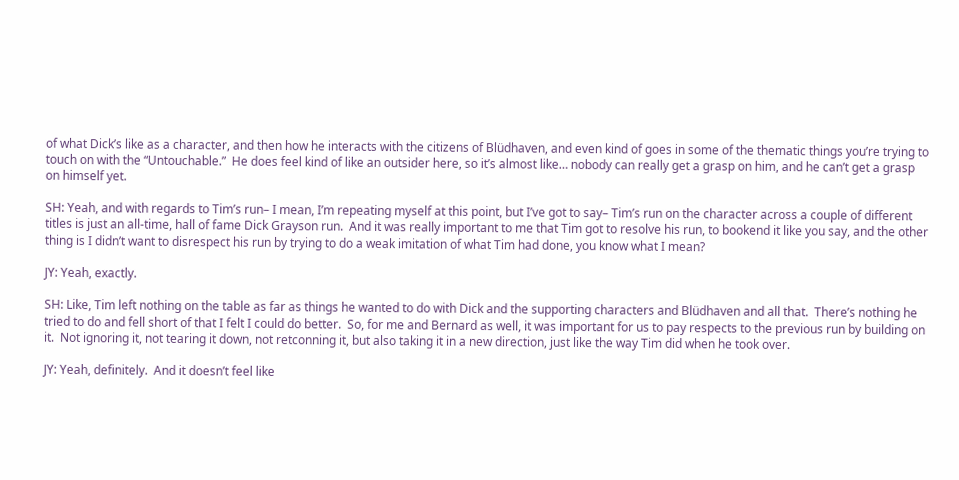of what Dick’s like as a character, and then how he interacts with the citizens of Blüdhaven, and even kind of goes in some of the thematic things you’re trying to touch on with the “Untouchable.”  He does feel kind of like an outsider here, so it’s almost like… nobody can really get a grasp on him, and he can’t get a grasp on himself yet.

SH: Yeah, and with regards to Tim’s run– I mean, I’m repeating myself at this point, but I’ve got to say– Tim’s run on the character across a couple of different titles is just an all-time, hall of fame Dick Grayson run.  And it was really important to me that Tim got to resolve his run, to bookend it like you say, and the other thing is I didn’t want to disrespect his run by trying to do a weak imitation of what Tim had done, you know what I mean?

JY: Yeah, exactly.

SH: Like, Tim left nothing on the table as far as things he wanted to do with Dick and the supporting characters and Blüdhaven and all that.  There’s nothing he tried to do and fell short of that I felt I could do better.  So, for me and Bernard as well, it was important for us to pay respects to the previous run by building on it.  Not ignoring it, not tearing it down, not retconning it, but also taking it in a new direction, just like the way Tim did when he took over.

JY: Yeah, definitely.  And it doesn’t feel like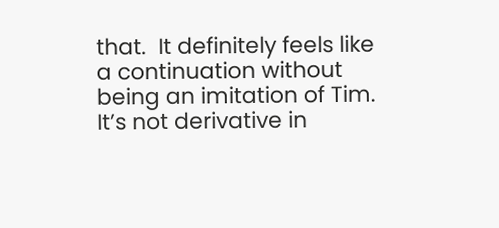that.  It definitely feels like a continuation without being an imitation of Tim.  It’s not derivative in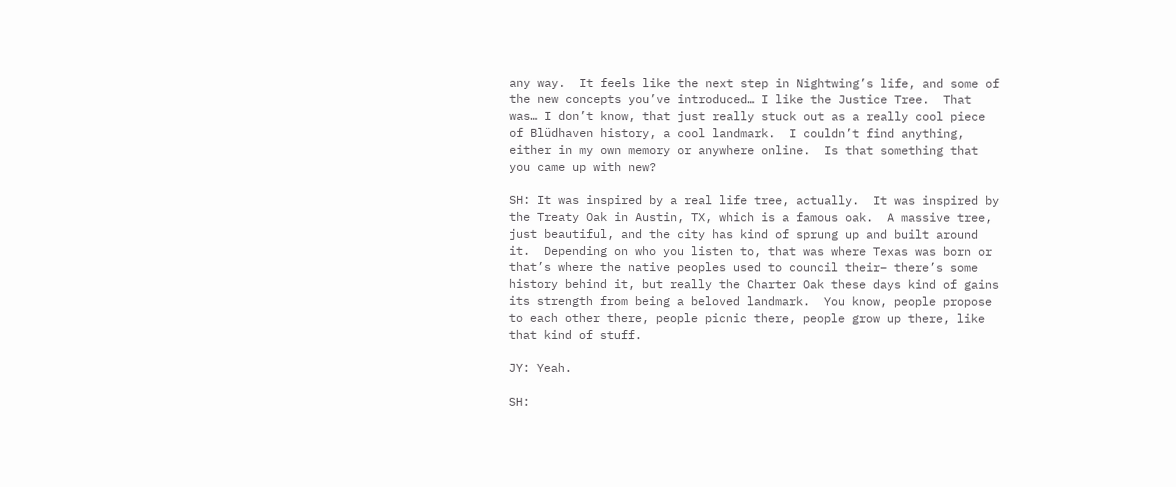any way.  It feels like the next step in Nightwing’s life, and some of the new concepts you’ve introduced… I like the Justice Tree.  That was… I don’t know, that just really stuck out as a really cool piece of Blüdhaven history, a cool landmark.  I couldn’t find anything, either in my own memory or anywhere online.  Is that something that you came up with new?

SH: It was inspired by a real life tree, actually.  It was inspired by the Treaty Oak in Austin, TX, which is a famous oak.  A massive tree, just beautiful, and the city has kind of sprung up and built around it.  Depending on who you listen to, that was where Texas was born or that’s where the native peoples used to council their– there’s some history behind it, but really the Charter Oak these days kind of gains its strength from being a beloved landmark.  You know, people propose to each other there, people picnic there, people grow up there, like that kind of stuff.

JY: Yeah.

SH: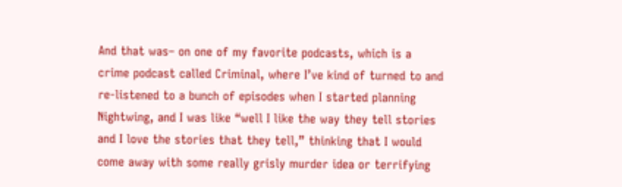And that was– on one of my favorite podcasts, which is a crime podcast called Criminal, where I’ve kind of turned to and re-listened to a bunch of episodes when I started planning Nightwing, and I was like “well I like the way they tell stories and I love the stories that they tell,” thinking that I would come away with some really grisly murder idea or terrifying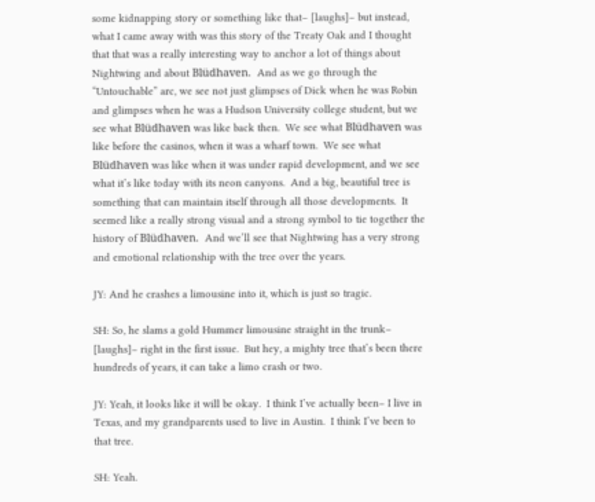some kidnapping story or something like that– [laughs]– but instead, what I came away with was this story of the Treaty Oak and I thought that that was a really interesting way to anchor a lot of things about Nightwing and about Blüdhaven.  And as we go through the “Untouchable” arc, we see not just glimpses of Dick when he was Robin and glimpses when he was a Hudson University college student, but we see what Blüdhaven was like back then.  We see what Blüdhaven was like before the casinos, when it was a wharf town.  We see what Blüdhaven was like when it was under rapid development, and we see what it’s like today with its neon canyons.  And a big, beautiful tree is something that can maintain itself through all those developments.  It seemed like a really strong visual and a strong symbol to tie together the history of Blüdhaven.  And we’ll see that Nightwing has a very strong and emotional relationship with the tree over the years.

JY: And he crashes a limousine into it, which is just so tragic.

SH: So, he slams a gold Hummer limousine straight in the trunk– [laughs]– right in the first issue.  But hey, a mighty tree that’s been there hundreds of years, it can take a limo crash or two.

JY: Yeah, it looks like it will be okay.  I think I’ve actually been– I live in Texas, and my grandparents used to live in Austin.  I think I’ve been to that tree.

SH: Yeah.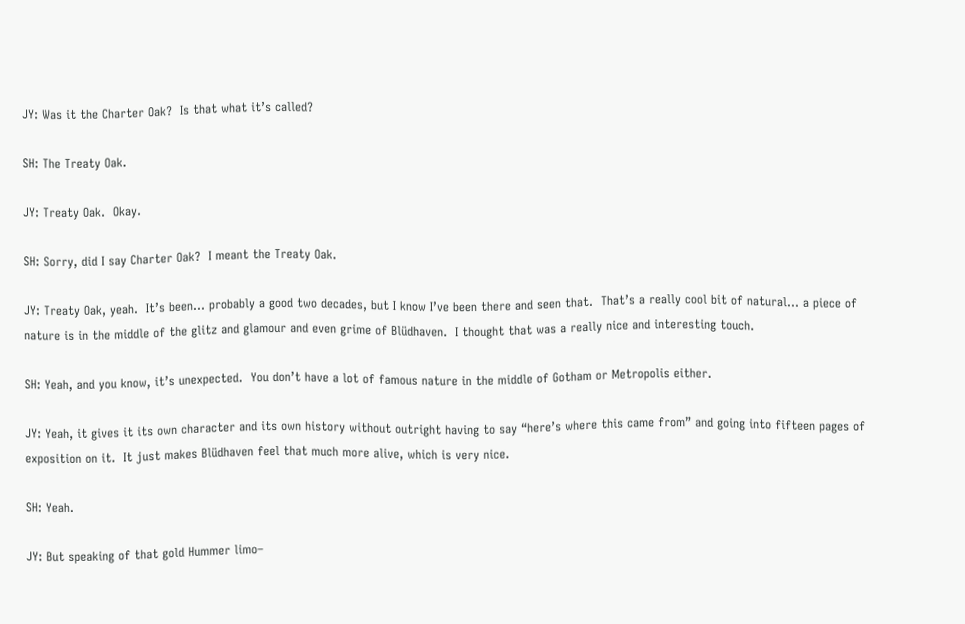JY: Was it the Charter Oak?  Is that what it’s called?

SH: The Treaty Oak.

JY: Treaty Oak.  Okay.

SH: Sorry, did I say Charter Oak?  I meant the Treaty Oak.

JY: Treaty Oak, yeah.  It’s been… probably a good two decades, but I know I’ve been there and seen that.  That’s a really cool bit of natural… a piece of nature is in the middle of the glitz and glamour and even grime of Blüdhaven.  I thought that was a really nice and interesting touch.

SH: Yeah, and you know, it’s unexpected.  You don’t have a lot of famous nature in the middle of Gotham or Metropolis either.

JY: Yeah, it gives it its own character and its own history without outright having to say “here’s where this came from” and going into fifteen pages of exposition on it.  It just makes Blüdhaven feel that much more alive, which is very nice.

SH: Yeah.

JY: But speaking of that gold Hummer limo–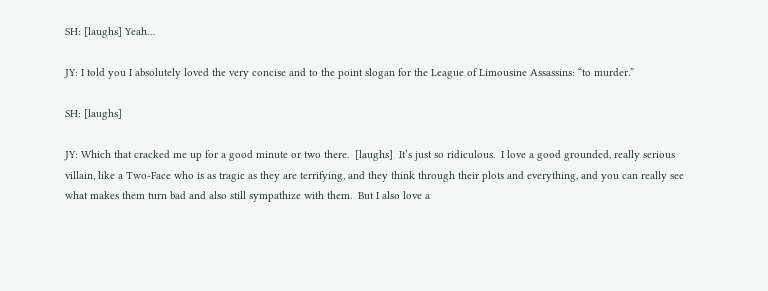SH: [laughs] Yeah…

JY: I told you I absolutely loved the very concise and to the point slogan for the League of Limousine Assassins: “to murder.”

SH: [laughs]

JY: Which that cracked me up for a good minute or two there.  [laughs]  It’s just so ridiculous.  I love a good grounded, really serious villain, like a Two-Face who is as tragic as they are terrifying, and they think through their plots and everything, and you can really see what makes them turn bad and also still sympathize with them.  But I also love a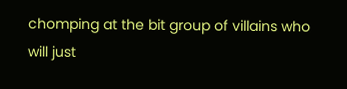chomping at the bit group of villains who will just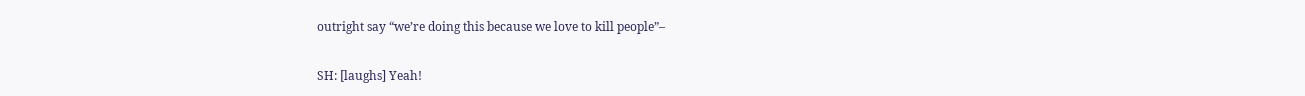outright say “we’re doing this because we love to kill people”–

SH: [laughs] Yeah!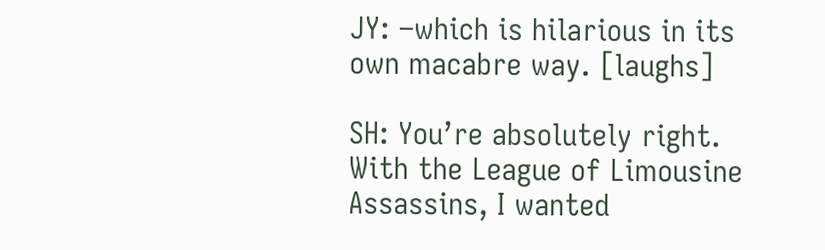JY: –which is hilarious in its own macabre way. [laughs]

SH: You’re absolutely right.  With the League of Limousine Assassins, I wanted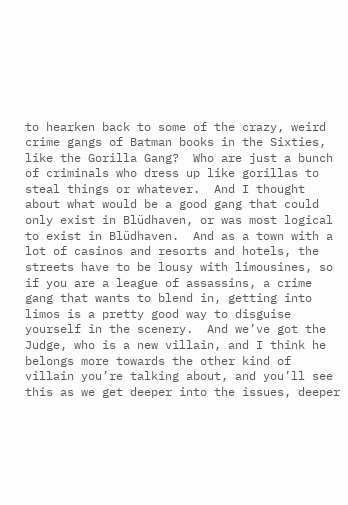to hearken back to some of the crazy, weird crime gangs of Batman books in the Sixties, like the Gorilla Gang?  Who are just a bunch of criminals who dress up like gorillas to steal things or whatever.  And I thought about what would be a good gang that could only exist in Blüdhaven, or was most logical to exist in Blüdhaven.  And as a town with a lot of casinos and resorts and hotels, the streets have to be lousy with limousines, so if you are a league of assassins, a crime gang that wants to blend in, getting into limos is a pretty good way to disguise yourself in the scenery.  And we’ve got the Judge, who is a new villain, and I think he belongs more towards the other kind of villain you’re talking about, and you’ll see this as we get deeper into the issues, deeper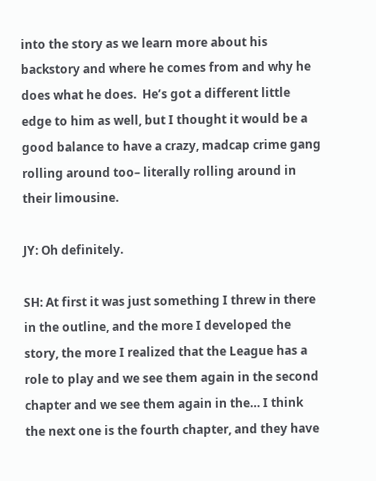into the story as we learn more about his backstory and where he comes from and why he does what he does.  He’s got a different little edge to him as well, but I thought it would be a good balance to have a crazy, madcap crime gang rolling around too– literally rolling around in their limousine.

JY: Oh definitely.

SH: At first it was just something I threw in there in the outline, and the more I developed the story, the more I realized that the League has a role to play and we see them again in the second chapter and we see them again in the… I think the next one is the fourth chapter, and they have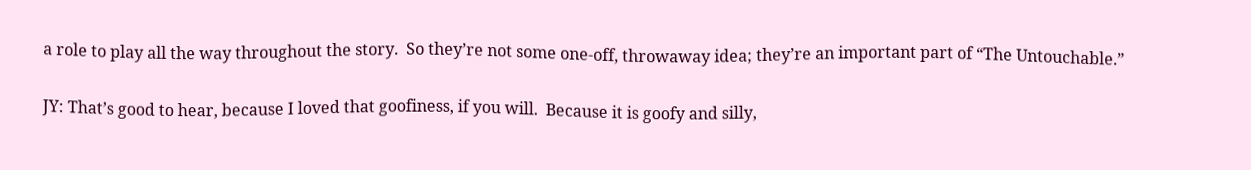a role to play all the way throughout the story.  So they’re not some one-off, throwaway idea; they’re an important part of “The Untouchable.”

JY: That’s good to hear, because I loved that goofiness, if you will.  Because it is goofy and silly,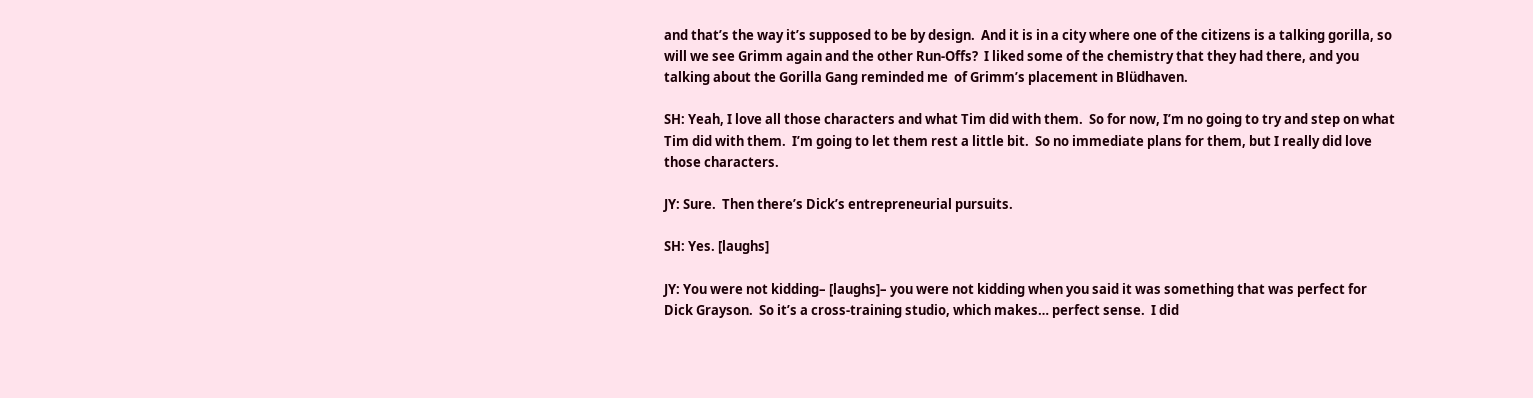and that’s the way it’s supposed to be by design.  And it is in a city where one of the citizens is a talking gorilla, so will we see Grimm again and the other Run-Offs?  I liked some of the chemistry that they had there, and you talking about the Gorilla Gang reminded me  of Grimm’s placement in Blüdhaven.

SH: Yeah, I love all those characters and what Tim did with them.  So for now, I’m no going to try and step on what Tim did with them.  I’m going to let them rest a little bit.  So no immediate plans for them, but I really did love those characters.

JY: Sure.  Then there’s Dick’s entrepreneurial pursuits.

SH: Yes. [laughs]

JY: You were not kidding– [laughs]– you were not kidding when you said it was something that was perfect for Dick Grayson.  So it’s a cross-training studio, which makes… perfect sense.  I did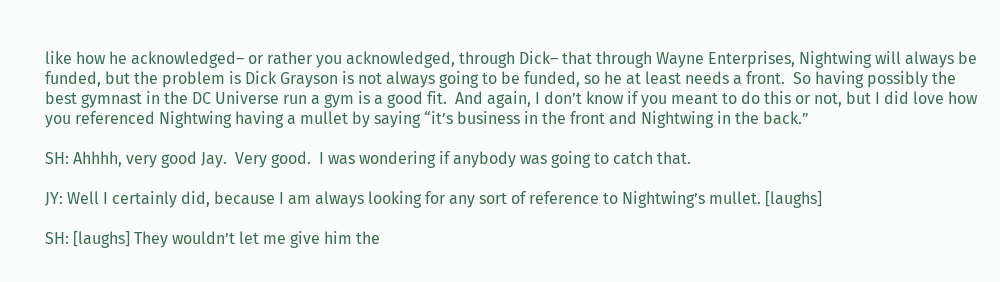like how he acknowledged– or rather you acknowledged, through Dick– that through Wayne Enterprises, Nightwing will always be funded, but the problem is Dick Grayson is not always going to be funded, so he at least needs a front.  So having possibly the best gymnast in the DC Universe run a gym is a good fit.  And again, I don’t know if you meant to do this or not, but I did love how you referenced Nightwing having a mullet by saying “it’s business in the front and Nightwing in the back.”

SH: Ahhhh, very good Jay.  Very good.  I was wondering if anybody was going to catch that.

JY: Well I certainly did, because I am always looking for any sort of reference to Nightwing’s mullet. [laughs]

SH: [laughs] They wouldn’t let me give him the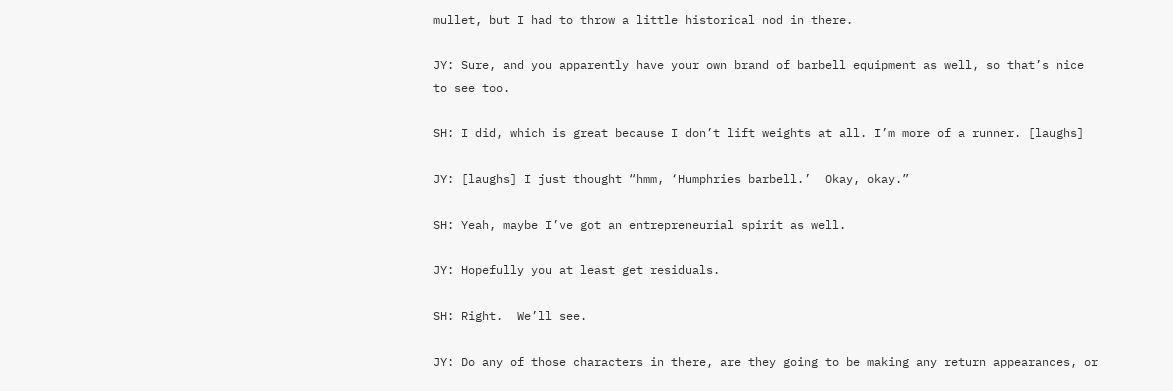mullet, but I had to throw a little historical nod in there.

JY: Sure, and you apparently have your own brand of barbell equipment as well, so that’s nice to see too.

SH: I did, which is great because I don’t lift weights at all. I’m more of a runner. [laughs]

JY: [laughs] I just thought “hmm, ‘Humphries barbell.’  Okay, okay.”

SH: Yeah, maybe I’ve got an entrepreneurial spirit as well.

JY: Hopefully you at least get residuals.

SH: Right.  We’ll see.

JY: Do any of those characters in there, are they going to be making any return appearances, or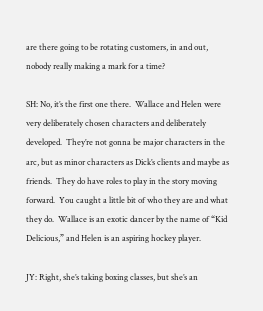are there going to be rotating customers, in and out, nobody really making a mark for a time?

SH: No, it’s the first one there.  Wallace and Helen were very deliberately chosen characters and deliberately developed.  They’re not gonna be major characters in the arc, but as minor characters as Dick’s clients and maybe as friends.  They do have roles to play in the story moving forward.  You caught a little bit of who they are and what they do.  Wallace is an exotic dancer by the name of “Kid Delicious,” and Helen is an aspiring hockey player.

JY: Right, she’s taking boxing classes, but she’s an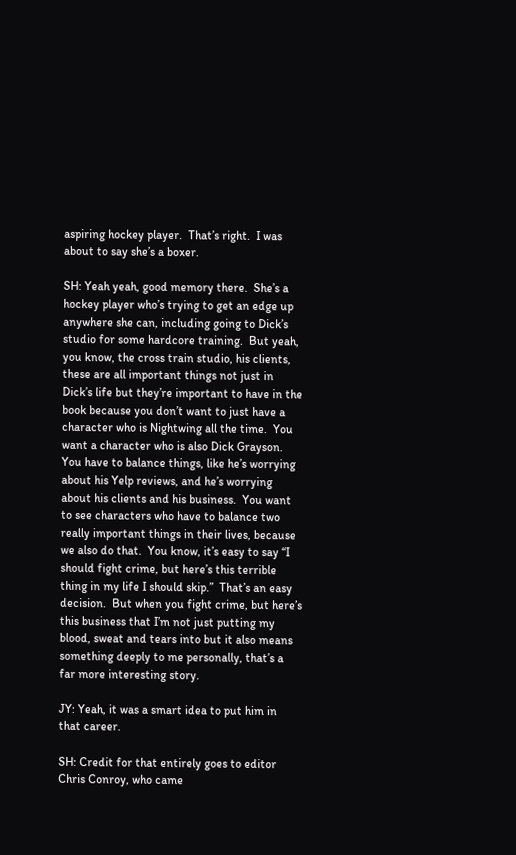aspiring hockey player.  That’s right.  I was about to say she’s a boxer.

SH: Yeah yeah, good memory there.  She’s a hockey player who’s trying to get an edge up anywhere she can, including going to Dick’s studio for some hardcore training.  But yeah, you know, the cross train studio, his clients, these are all important things not just in Dick’s life but they’re important to have in the book because you don’t want to just have a character who is Nightwing all the time.  You want a character who is also Dick Grayson.  You have to balance things, like he’s worrying about his Yelp reviews, and he’s worrying about his clients and his business.  You want to see characters who have to balance two really important things in their lives, because we also do that.  You know, it’s easy to say “I should fight crime, but here’s this terrible thing in my life I should skip.”  That’s an easy decision.  But when you fight crime, but here’s this business that I’m not just putting my blood, sweat and tears into but it also means something deeply to me personally, that’s a far more interesting story.

JY: Yeah, it was a smart idea to put him in that career.

SH: Credit for that entirely goes to editor Chris Conroy, who came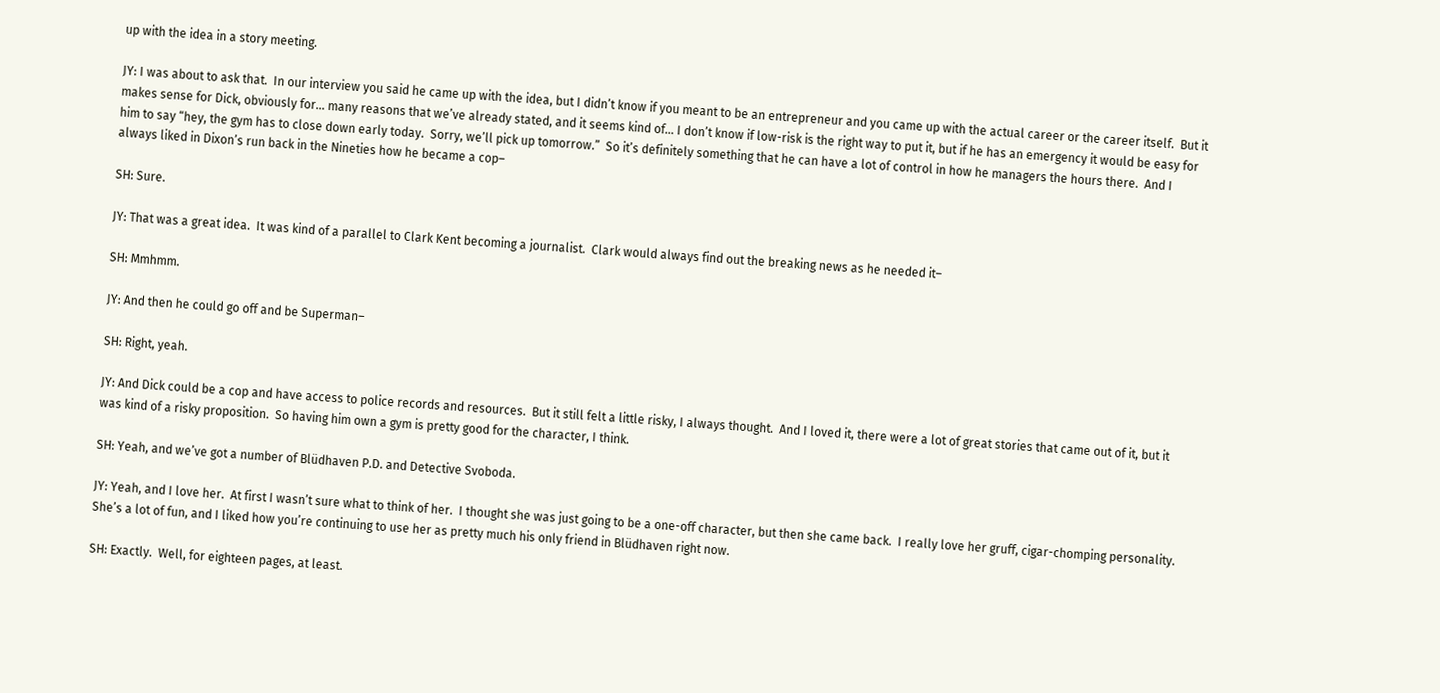up with the idea in a story meeting.

JY: I was about to ask that.  In our interview you said he came up with the idea, but I didn’t know if you meant to be an entrepreneur and you came up with the actual career or the career itself.  But it makes sense for Dick, obviously for… many reasons that we’ve already stated, and it seems kind of… I don’t know if low-risk is the right way to put it, but if he has an emergency it would be easy for him to say “hey, the gym has to close down early today.  Sorry, we’ll pick up tomorrow.”  So it’s definitely something that he can have a lot of control in how he managers the hours there.  And I always liked in Dixon’s run back in the Nineties how he became a cop–

SH: Sure.

JY: That was a great idea.  It was kind of a parallel to Clark Kent becoming a journalist.  Clark would always find out the breaking news as he needed it–

SH: Mmhmm.

JY: And then he could go off and be Superman–

SH: Right, yeah.

JY: And Dick could be a cop and have access to police records and resources.  But it still felt a little risky, I always thought.  And I loved it, there were a lot of great stories that came out of it, but it was kind of a risky proposition.  So having him own a gym is pretty good for the character, I think.

SH: Yeah, and we’ve got a number of Blüdhaven P.D. and Detective Svoboda.

JY: Yeah, and I love her.  At first I wasn’t sure what to think of her.  I thought she was just going to be a one-off character, but then she came back.  I really love her gruff, cigar-chomping personality.  She’s a lot of fun, and I liked how you’re continuing to use her as pretty much his only friend in Blüdhaven right now.

SH: Exactly.  Well, for eighteen pages, at least.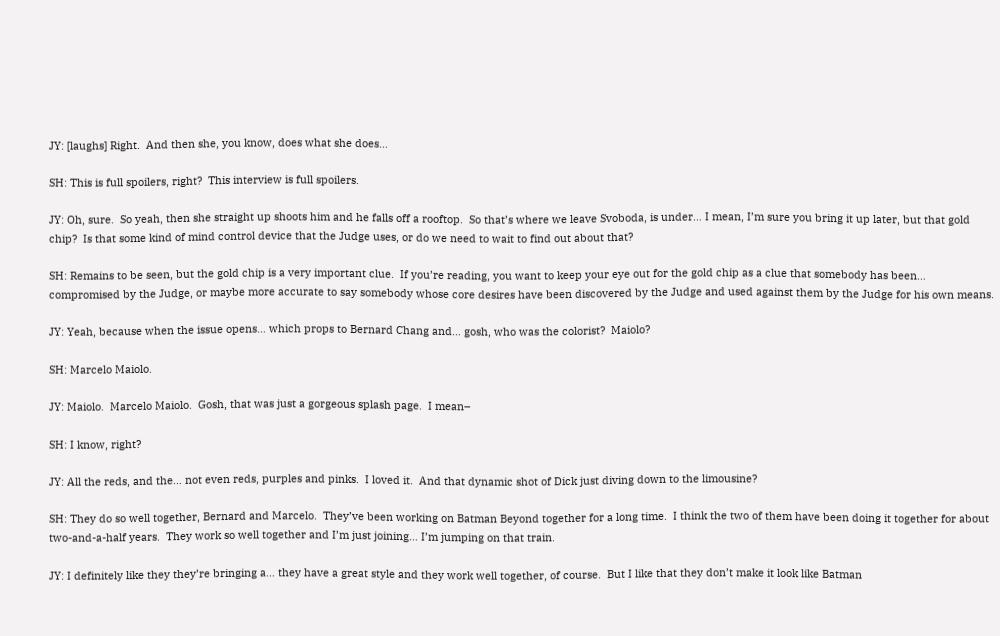JY: [laughs] Right.  And then she, you know, does what she does…

SH: This is full spoilers, right?  This interview is full spoilers.

JY: Oh, sure.  So yeah, then she straight up shoots him and he falls off a rooftop.  So that’s where we leave Svoboda, is under… I mean, I’m sure you bring it up later, but that gold chip?  Is that some kind of mind control device that the Judge uses, or do we need to wait to find out about that?

SH: Remains to be seen, but the gold chip is a very important clue.  If you’re reading, you want to keep your eye out for the gold chip as a clue that somebody has been… compromised by the Judge, or maybe more accurate to say somebody whose core desires have been discovered by the Judge and used against them by the Judge for his own means.

JY: Yeah, because when the issue opens… which props to Bernard Chang and… gosh, who was the colorist?  Maiolo?

SH: Marcelo Maiolo.

JY: Maiolo.  Marcelo Maiolo.  Gosh, that was just a gorgeous splash page.  I mean–

SH: I know, right?

JY: All the reds, and the… not even reds, purples and pinks.  I loved it.  And that dynamic shot of Dick just diving down to the limousine?

SH: They do so well together, Bernard and Marcelo.  They’ve been working on Batman Beyond together for a long time.  I think the two of them have been doing it together for about two-and-a-half years.  They work so well together and I’m just joining… I’m jumping on that train.

JY: I definitely like they they’re bringing a… they have a great style and they work well together, of course.  But I like that they don’t make it look like Batman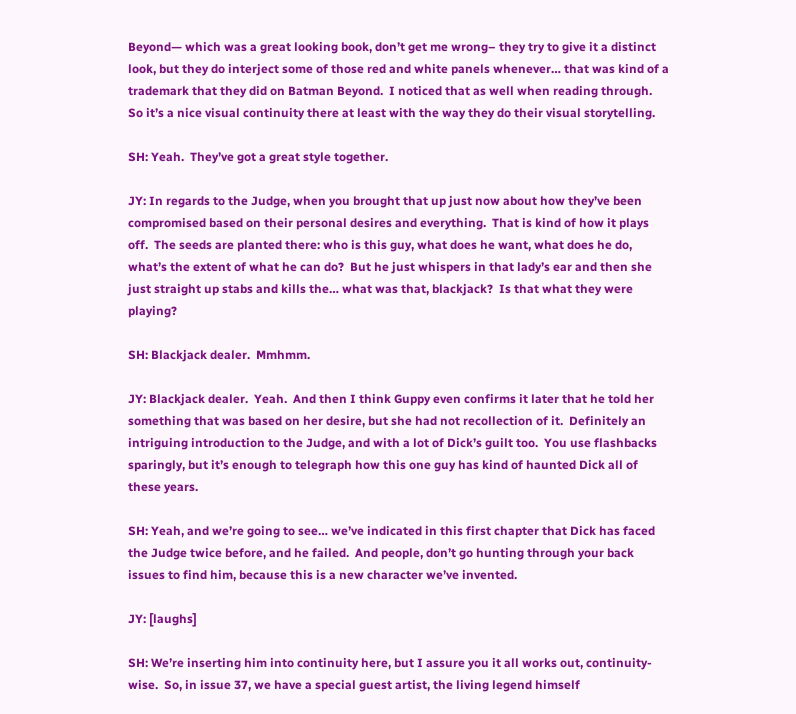Beyond— which was a great looking book, don’t get me wrong– they try to give it a distinct look, but they do interject some of those red and white panels whenever… that was kind of a trademark that they did on Batman Beyond.  I noticed that as well when reading through.  So it’s a nice visual continuity there at least with the way they do their visual storytelling.

SH: Yeah.  They’ve got a great style together.

JY: In regards to the Judge, when you brought that up just now about how they’ve been compromised based on their personal desires and everything.  That is kind of how it plays off.  The seeds are planted there: who is this guy, what does he want, what does he do, what’s the extent of what he can do?  But he just whispers in that lady’s ear and then she just straight up stabs and kills the… what was that, blackjack?  Is that what they were playing?

SH: Blackjack dealer.  Mmhmm.

JY: Blackjack dealer.  Yeah.  And then I think Guppy even confirms it later that he told her something that was based on her desire, but she had not recollection of it.  Definitely an intriguing introduction to the Judge, and with a lot of Dick’s guilt too.  You use flashbacks sparingly, but it’s enough to telegraph how this one guy has kind of haunted Dick all of these years.

SH: Yeah, and we’re going to see… we’ve indicated in this first chapter that Dick has faced the Judge twice before, and he failed.  And people, don’t go hunting through your back issues to find him, because this is a new character we’ve invented.

JY: [laughs]

SH: We’re inserting him into continuity here, but I assure you it all works out, continuity-wise.  So, in issue 37, we have a special guest artist, the living legend himself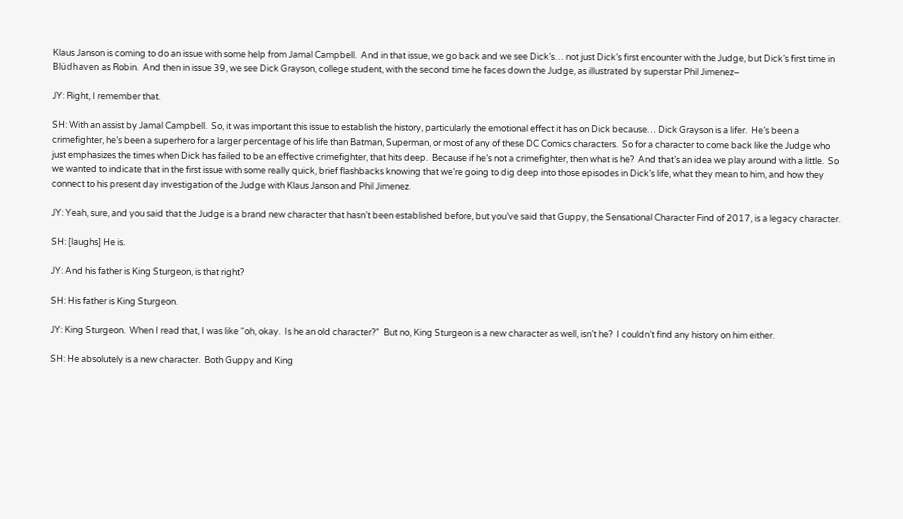Klaus Janson is coming to do an issue with some help from Jamal Campbell.  And in that issue, we go back and we see Dick’s… not just Dick’s first encounter with the Judge, but Dick’s first time in Blüdhaven as Robin.  And then in issue 39, we see Dick Grayson, college student, with the second time he faces down the Judge, as illustrated by superstar Phil Jimenez–

JY: Right, I remember that.

SH: With an assist by Jamal Campbell.  So, it was important this issue to establish the history, particularly the emotional effect it has on Dick because… Dick Grayson is a lifer.  He’s been a crimefighter, he’s been a superhero for a larger percentage of his life than Batman, Superman, or most of any of these DC Comics characters.  So for a character to come back like the Judge who just emphasizes the times when Dick has failed to be an effective crimefighter, that hits deep.  Because if he’s not a crimefighter, then what is he?  And that’s an idea we play around with a little.  So we wanted to indicate that in the first issue with some really quick, brief flashbacks knowing that we’re going to dig deep into those episodes in Dick’s life, what they mean to him, and how they connect to his present day investigation of the Judge with Klaus Janson and Phil Jimenez.

JY: Yeah, sure, and you said that the Judge is a brand new character that hasn’t been established before, but you’ve said that Guppy, the Sensational Character Find of 2017, is a legacy character.

SH: [laughs] He is.

JY: And his father is King Sturgeon, is that right?

SH: His father is King Sturgeon.

JY: King Sturgeon.  When I read that, I was like “oh, okay.  Is he an old character?”  But no, King Sturgeon is a new character as well, isn’t he?  I couldn’t find any history on him either.

SH: He absolutely is a new character.  Both Guppy and King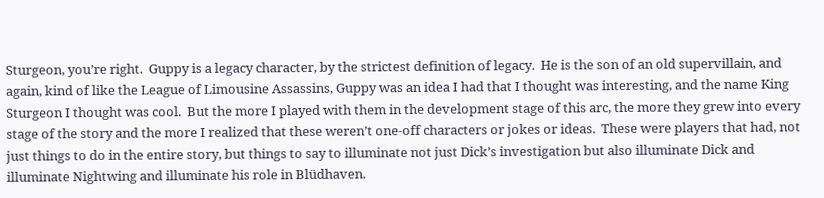Sturgeon, you’re right.  Guppy is a legacy character, by the strictest definition of legacy.  He is the son of an old supervillain, and again, kind of like the League of Limousine Assassins, Guppy was an idea I had that I thought was interesting, and the name King Sturgeon I thought was cool.  But the more I played with them in the development stage of this arc, the more they grew into every stage of the story and the more I realized that these weren’t one-off characters or jokes or ideas.  These were players that had, not just things to do in the entire story, but things to say to illuminate not just Dick’s investigation but also illuminate Dick and illuminate Nightwing and illuminate his role in Blüdhaven.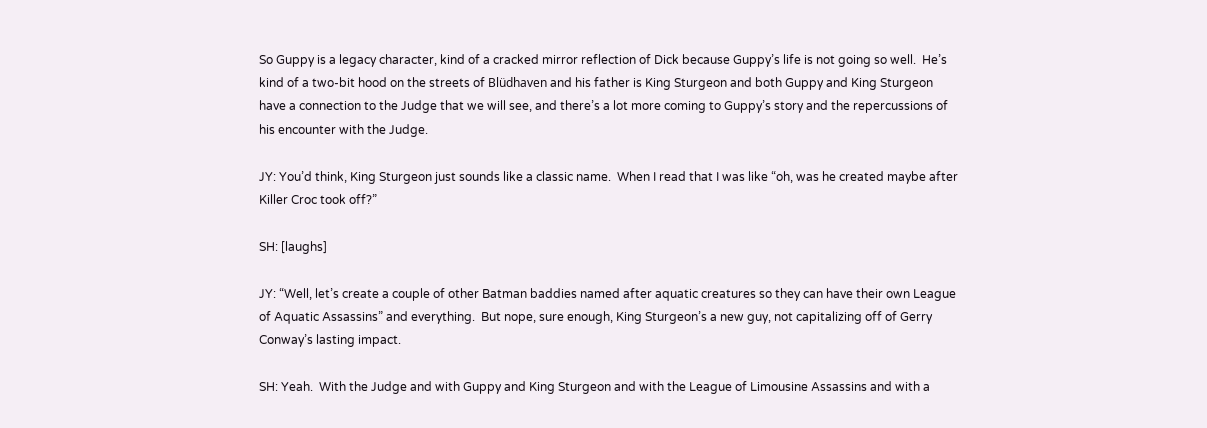So Guppy is a legacy character, kind of a cracked mirror reflection of Dick because Guppy’s life is not going so well.  He’s kind of a two-bit hood on the streets of Blüdhaven and his father is King Sturgeon and both Guppy and King Sturgeon have a connection to the Judge that we will see, and there’s a lot more coming to Guppy’s story and the repercussions of his encounter with the Judge.

JY: You’d think, King Sturgeon just sounds like a classic name.  When I read that I was like “oh, was he created maybe after Killer Croc took off?”

SH: [laughs]

JY: “Well, let’s create a couple of other Batman baddies named after aquatic creatures so they can have their own League of Aquatic Assassins” and everything.  But nope, sure enough, King Sturgeon’s a new guy, not capitalizing off of Gerry Conway’s lasting impact.

SH: Yeah.  With the Judge and with Guppy and King Sturgeon and with the League of Limousine Assassins and with a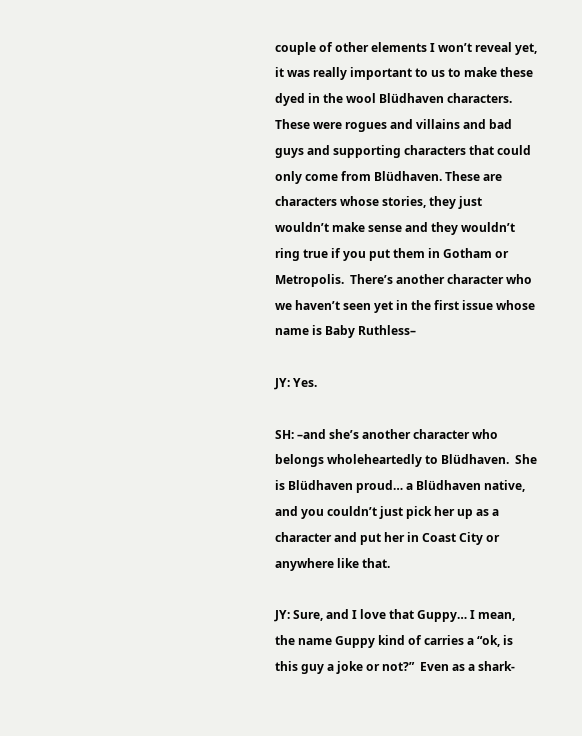couple of other elements I won’t reveal yet, it was really important to us to make these dyed in the wool Blüdhaven characters.  These were rogues and villains and bad guys and supporting characters that could only come from Blüdhaven. These are characters whose stories, they just wouldn’t make sense and they wouldn’t ring true if you put them in Gotham or Metropolis.  There’s another character who we haven’t seen yet in the first issue whose name is Baby Ruthless–

JY: Yes.

SH: –and she’s another character who belongs wholeheartedly to Blüdhaven.  She is Blüdhaven proud… a Blüdhaven native, and you couldn’t just pick her up as a character and put her in Coast City or anywhere like that.

JY: Sure, and I love that Guppy… I mean, the name Guppy kind of carries a “ok, is this guy a joke or not?”  Even as a shark-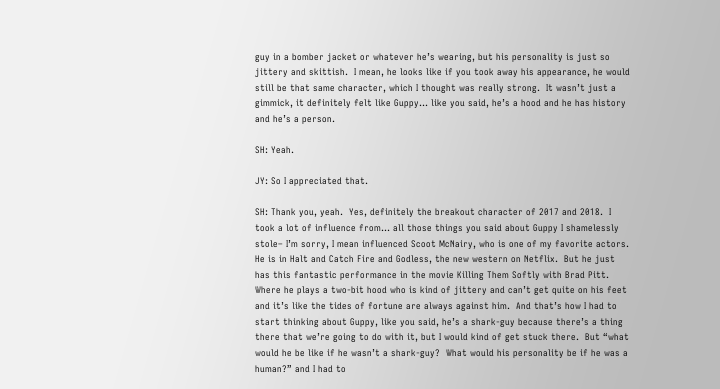guy in a bomber jacket or whatever he’s wearing, but his personality is just so jittery and skittish.  I mean, he looks like if you took away his appearance, he would still be that same character, which I thought was really strong.  It wasn’t just a gimmick, it definitely felt like Guppy… like you said, he’s a hood and he has history and he’s a person.

SH: Yeah.

JY: So I appreciated that.

SH: Thank you, yeah.  Yes, definitely the breakout character of 2017 and 2018.  I took a lot of influence from… all those things you said about Guppy I shamelessly stole– I’m sorry, I mean influenced Scoot McNairy, who is one of my favorite actors.  He is in Halt and Catch Fire and Godless, the new western on Netflix.  But he just has this fantastic performance in the movie Killing Them Softly with Brad Pitt.  Where he plays a two-bit hood who is kind of jittery and can’t get quite on his feet and it’s like the tides of fortune are always against him.  And that’s how I had to start thinking about Guppy, like you said, he’s a shark-guy because there’s a thing there that we’re going to do with it, but I would kind of get stuck there.  But “what would he be like if he wasn’t a shark-guy?  What would his personality be if he was a human?” and I had to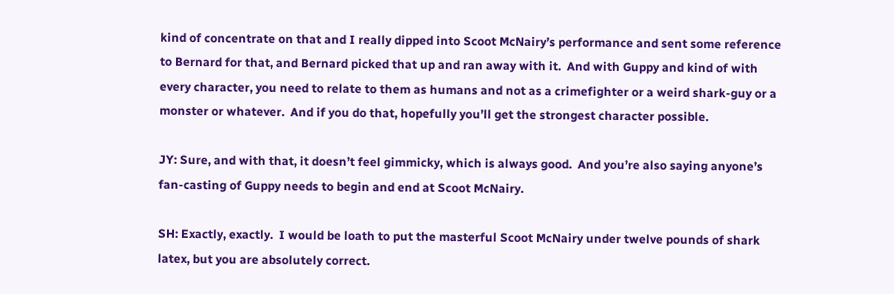kind of concentrate on that and I really dipped into Scoot McNairy’s performance and sent some reference to Bernard for that, and Bernard picked that up and ran away with it.  And with Guppy and kind of with every character, you need to relate to them as humans and not as a crimefighter or a weird shark-guy or a monster or whatever.  And if you do that, hopefully you’ll get the strongest character possible.

JY: Sure, and with that, it doesn’t feel gimmicky, which is always good.  And you’re also saying anyone’s fan-casting of Guppy needs to begin and end at Scoot McNairy.

SH: Exactly, exactly.  I would be loath to put the masterful Scoot McNairy under twelve pounds of shark latex, but you are absolutely correct.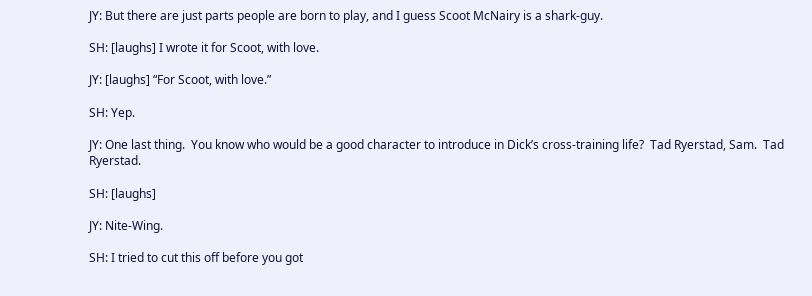JY: But there are just parts people are born to play, and I guess Scoot McNairy is a shark-guy.

SH: [laughs] I wrote it for Scoot, with love.

JY: [laughs] “For Scoot, with love.”

SH: Yep.

JY: One last thing.  You know who would be a good character to introduce in Dick’s cross-training life?  Tad Ryerstad, Sam.  Tad Ryerstad.

SH: [laughs]

JY: Nite-Wing.

SH: I tried to cut this off before you got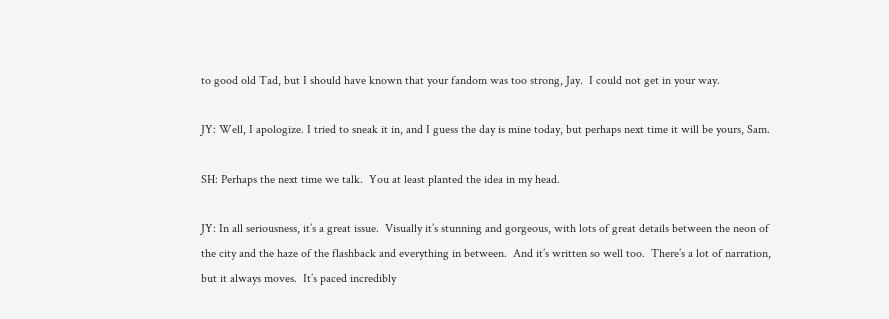to good old Tad, but I should have known that your fandom was too strong, Jay.  I could not get in your way.

JY: Well, I apologize. I tried to sneak it in, and I guess the day is mine today, but perhaps next time it will be yours, Sam.

SH: Perhaps the next time we talk.  You at least planted the idea in my head.

JY: In all seriousness, it’s a great issue.  Visually it’s stunning and gorgeous, with lots of great details between the neon of the city and the haze of the flashback and everything in between.  And it’s written so well too.  There’s a lot of narration, but it always moves.  It’s paced incredibly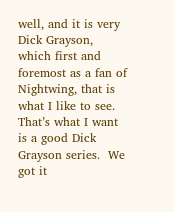well, and it is very Dick Grayson, which first and foremost as a fan of Nightwing, that is what I like to see.  That’s what I want is a good Dick Grayson series.  We got it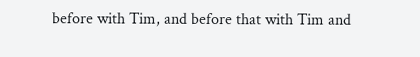before with Tim, and before that with Tim and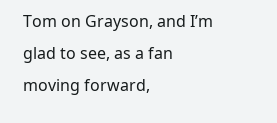Tom on Grayson, and I’m glad to see, as a fan moving forward,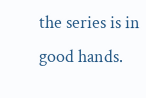the series is in good hands.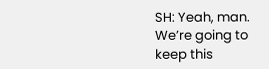SH: Yeah, man.  We’re going to keep this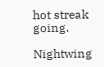hot streak going.

Nightwing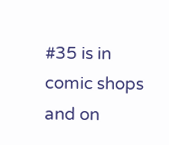#35 is in comic shops and on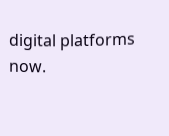digital platforms now.